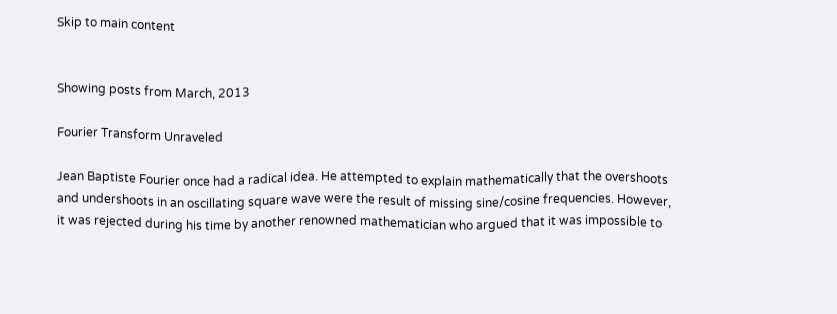Skip to main content


Showing posts from March, 2013

Fourier Transform Unraveled

Jean Baptiste Fourier once had a radical idea. He attempted to explain mathematically that the overshoots and undershoots in an oscillating square wave were the result of missing sine/cosine frequencies. However, it was rejected during his time by another renowned mathematician who argued that it was impossible to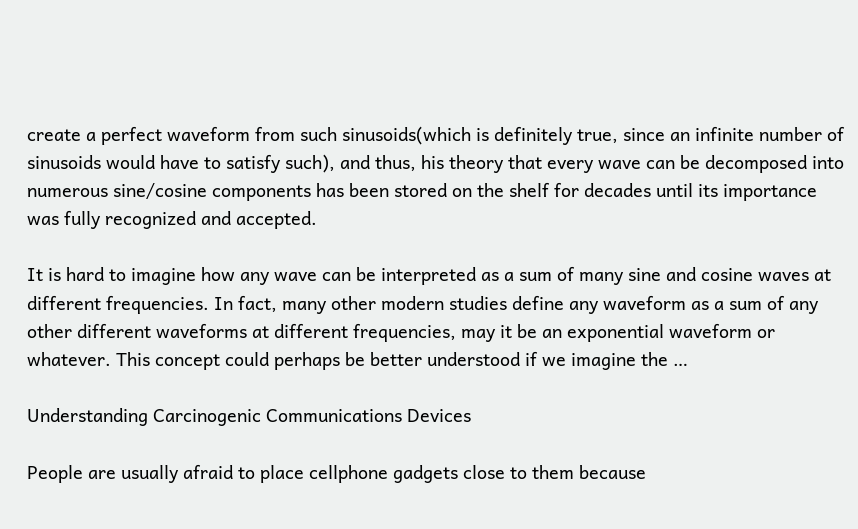create a perfect waveform from such sinusoids(which is definitely true, since an infinite number of sinusoids would have to satisfy such), and thus, his theory that every wave can be decomposed into numerous sine/cosine components has been stored on the shelf for decades until its importance was fully recognized and accepted.

It is hard to imagine how any wave can be interpreted as a sum of many sine and cosine waves at different frequencies. In fact, many other modern studies define any waveform as a sum of any other different waveforms at different frequencies, may it be an exponential waveform or whatever. This concept could perhaps be better understood if we imagine the …

Understanding Carcinogenic Communications Devices

People are usually afraid to place cellphone gadgets close to them because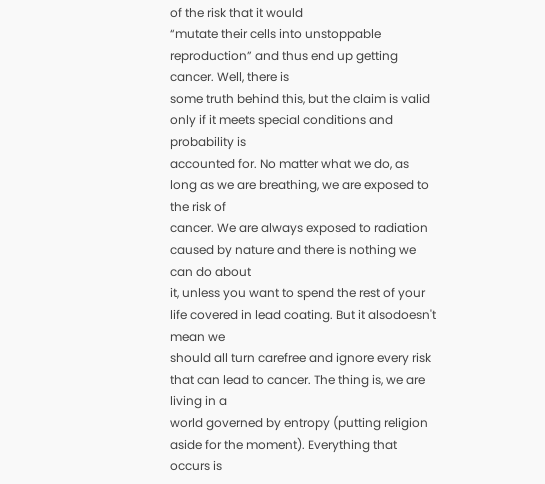of the risk that it would
“mutate their cells into unstoppable reproduction” and thus end up getting cancer. Well, there is
some truth behind this, but the claim is valid only if it meets special conditions and probability is
accounted for. No matter what we do, as long as we are breathing, we are exposed to the risk of
cancer. We are always exposed to radiation caused by nature and there is nothing we can do about
it, unless you want to spend the rest of your life covered in lead coating. But it alsodoesn't mean we
should all turn carefree and ignore every risk that can lead to cancer. The thing is, we are living in a
world governed by entropy (putting religion aside for the moment). Everything that occurs is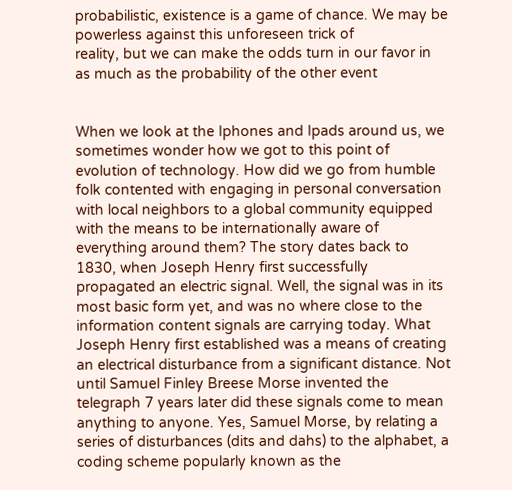probabilistic, existence is a game of chance. We may be powerless against this unforeseen trick of
reality, but we can make the odds turn in our favor in as much as the probability of the other event


When we look at the Iphones and Ipads around us, we sometimes wonder how we got to this point of evolution of technology. How did we go from humble folk contented with engaging in personal conversation with local neighbors to a global community equipped with the means to be internationally aware of everything around them? The story dates back to 1830, when Joseph Henry first successfully propagated an electric signal. Well, the signal was in its most basic form yet, and was no where close to the information content signals are carrying today. What Joseph Henry first established was a means of creating an electrical disturbance from a significant distance. Not until Samuel Finley Breese Morse invented the telegraph 7 years later did these signals come to mean anything to anyone. Yes, Samuel Morse, by relating a series of disturbances (dits and dahs) to the alphabet, a coding scheme popularly known as the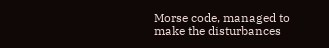Morse code, managed to make the disturbances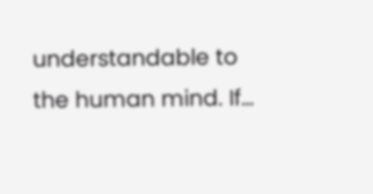understandable to the human mind. If…